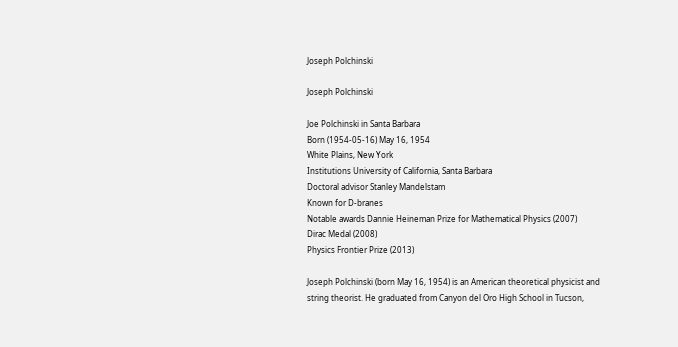Joseph Polchinski

Joseph Polchinski

Joe Polchinski in Santa Barbara
Born (1954-05-16) May 16, 1954
White Plains, New York
Institutions University of California, Santa Barbara
Doctoral advisor Stanley Mandelstam
Known for D-branes
Notable awards Dannie Heineman Prize for Mathematical Physics (2007)
Dirac Medal (2008)
Physics Frontier Prize (2013)

Joseph Polchinski (born May 16, 1954) is an American theoretical physicist and string theorist. He graduated from Canyon del Oro High School in Tucson,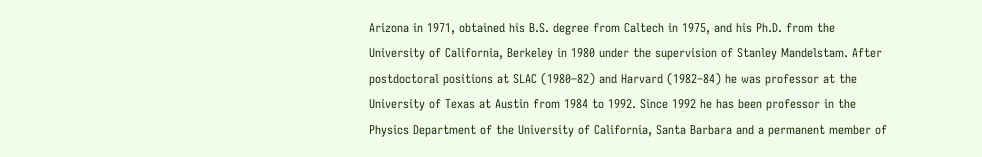Arizona in 1971, obtained his B.S. degree from Caltech in 1975, and his Ph.D. from the University of California, Berkeley in 1980 under the supervision of Stanley Mandelstam. After postdoctoral positions at SLAC (1980–82) and Harvard (1982–84) he was professor at the University of Texas at Austin from 1984 to 1992. Since 1992 he has been professor in the Physics Department of the University of California, Santa Barbara and a permanent member of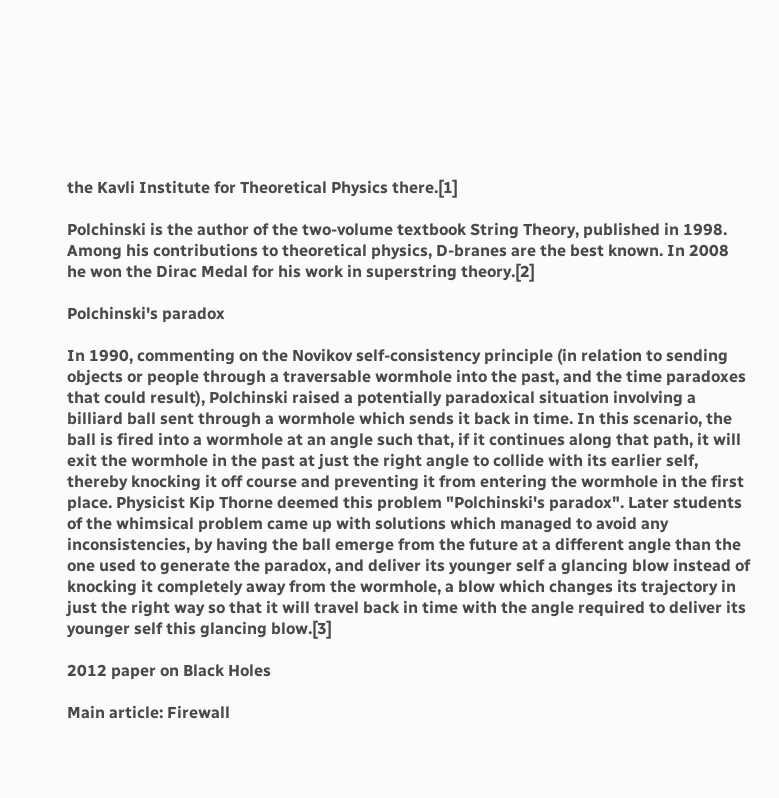the Kavli Institute for Theoretical Physics there.[1]

Polchinski is the author of the two-volume textbook String Theory, published in 1998. Among his contributions to theoretical physics, D-branes are the best known. In 2008 he won the Dirac Medal for his work in superstring theory.[2]

Polchinski's paradox

In 1990, commenting on the Novikov self-consistency principle (in relation to sending objects or people through a traversable wormhole into the past, and the time paradoxes that could result), Polchinski raised a potentially paradoxical situation involving a billiard ball sent through a wormhole which sends it back in time. In this scenario, the ball is fired into a wormhole at an angle such that, if it continues along that path, it will exit the wormhole in the past at just the right angle to collide with its earlier self, thereby knocking it off course and preventing it from entering the wormhole in the first place. Physicist Kip Thorne deemed this problem "Polchinski's paradox". Later students of the whimsical problem came up with solutions which managed to avoid any inconsistencies, by having the ball emerge from the future at a different angle than the one used to generate the paradox, and deliver its younger self a glancing blow instead of knocking it completely away from the wormhole, a blow which changes its trajectory in just the right way so that it will travel back in time with the angle required to deliver its younger self this glancing blow.[3]

2012 paper on Black Holes

Main article: Firewall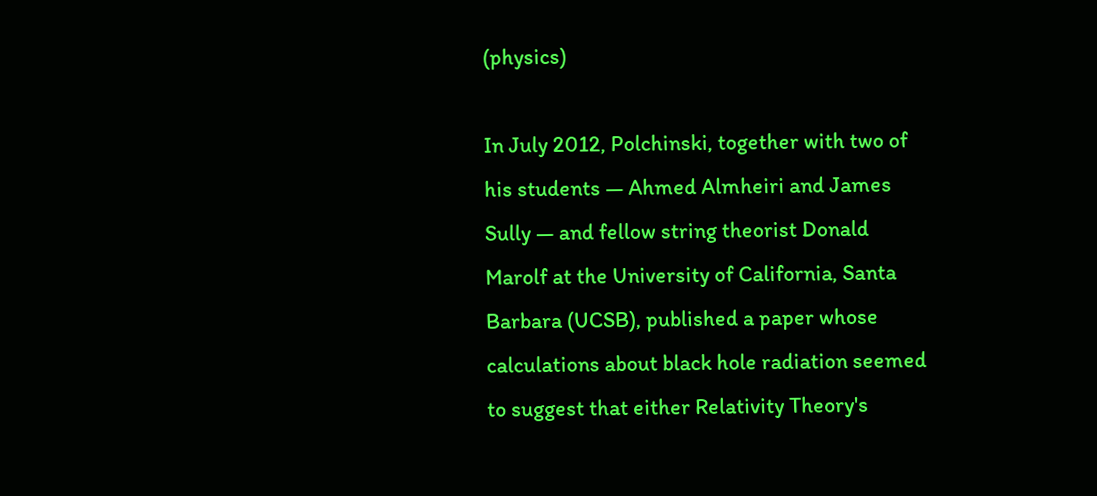(physics)

In July 2012, Polchinski, together with two of his students — Ahmed Almheiri and James Sully — and fellow string theorist Donald Marolf at the University of California, Santa Barbara (UCSB), published a paper whose calculations about black hole radiation seemed to suggest that either Relativity Theory's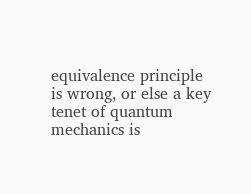equivalence principle is wrong, or else a key tenet of quantum mechanics is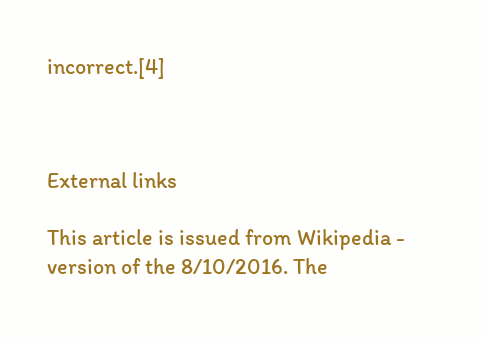incorrect.[4]



External links

This article is issued from Wikipedia - version of the 8/10/2016. The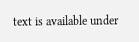text is available under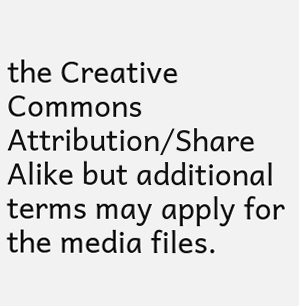the Creative Commons Attribution/Share Alike but additional terms may apply for the media files.